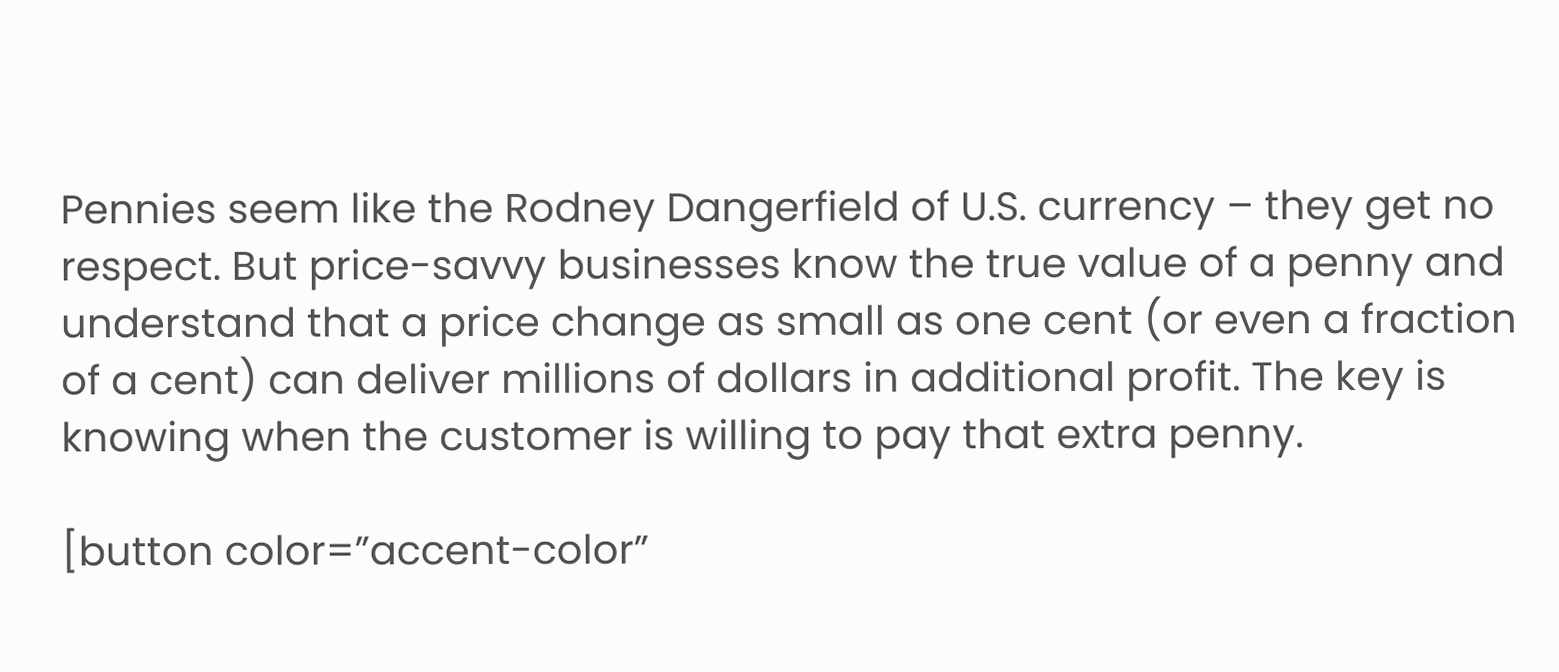Pennies seem like the Rodney Dangerfield of U.S. currency – they get no respect. But price-savvy businesses know the true value of a penny and understand that a price change as small as one cent (or even a fraction of a cent) can deliver millions of dollars in additional profit. The key is knowing when the customer is willing to pay that extra penny.

[button color=”accent-color”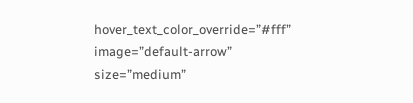hover_text_color_override=”#fff” image=”default-arrow” size=”medium”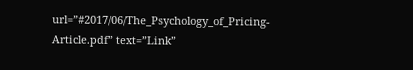url=”#2017/06/The_Psychology_of_Pricing-Article.pdf” text=”Link”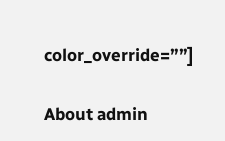color_override=””]

About admin